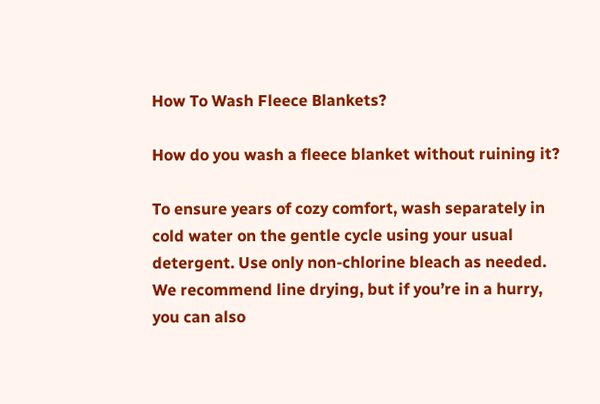How To Wash Fleece Blankets?

How do you wash a fleece blanket without ruining it?

To ensure years of cozy comfort, wash separately in cold water on the gentle cycle using your usual detergent. Use only non-chlorine bleach as needed. We recommend line drying, but if you’re in a hurry, you can also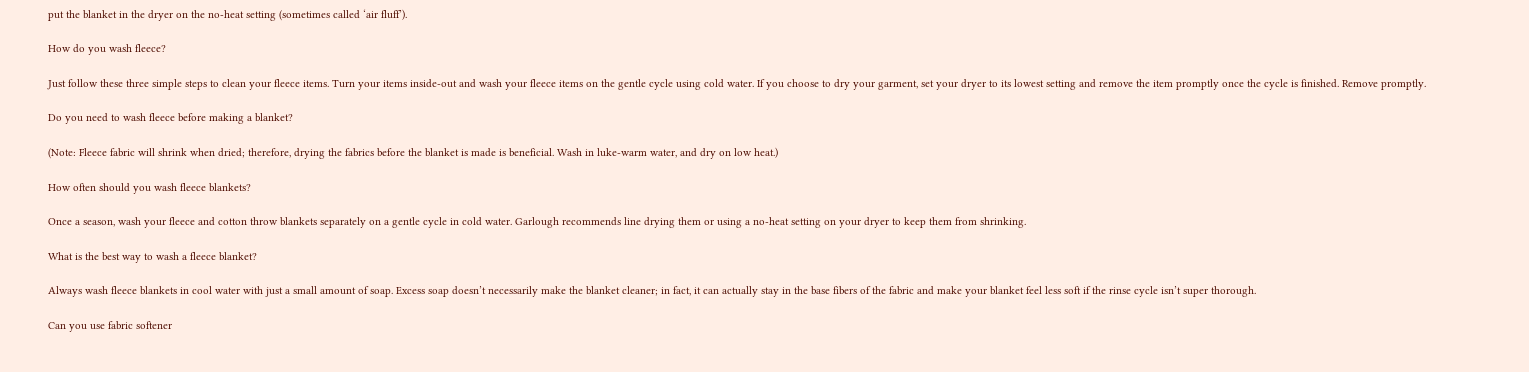put the blanket in the dryer on the no-heat setting (sometimes called ‘air fluff’).

How do you wash fleece?

Just follow these three simple steps to clean your fleece items. Turn your items inside-out and wash your fleece items on the gentle cycle using cold water. If you choose to dry your garment, set your dryer to its lowest setting and remove the item promptly once the cycle is finished. Remove promptly.

Do you need to wash fleece before making a blanket?

(Note: Fleece fabric will shrink when dried; therefore, drying the fabrics before the blanket is made is beneficial. Wash in luke-warm water, and dry on low heat.)

How often should you wash fleece blankets?

Once a season, wash your fleece and cotton throw blankets separately on a gentle cycle in cold water. Garlough recommends line drying them or using a no-heat setting on your dryer to keep them from shrinking.

What is the best way to wash a fleece blanket?

Always wash fleece blankets in cool water with just a small amount of soap. Excess soap doesn’t necessarily make the blanket cleaner; in fact, it can actually stay in the base fibers of the fabric and make your blanket feel less soft if the rinse cycle isn’t super thorough.

Can you use fabric softener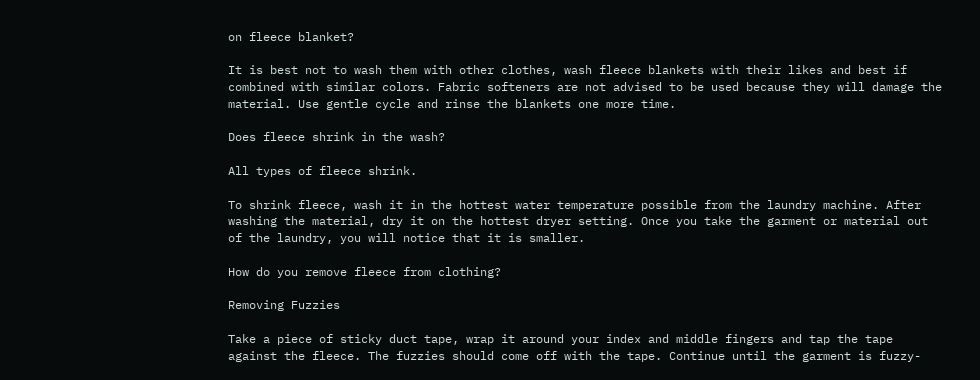on fleece blanket?

It is best not to wash them with other clothes, wash fleece blankets with their likes and best if combined with similar colors. Fabric softeners are not advised to be used because they will damage the material. Use gentle cycle and rinse the blankets one more time.

Does fleece shrink in the wash?

All types of fleece shrink.

To shrink fleece, wash it in the hottest water temperature possible from the laundry machine. After washing the material, dry it on the hottest dryer setting. Once you take the garment or material out of the laundry, you will notice that it is smaller.

How do you remove fleece from clothing?

Removing Fuzzies

Take a piece of sticky duct tape, wrap it around your index and middle fingers and tap the tape against the fleece. The fuzzies should come off with the tape. Continue until the garment is fuzzy-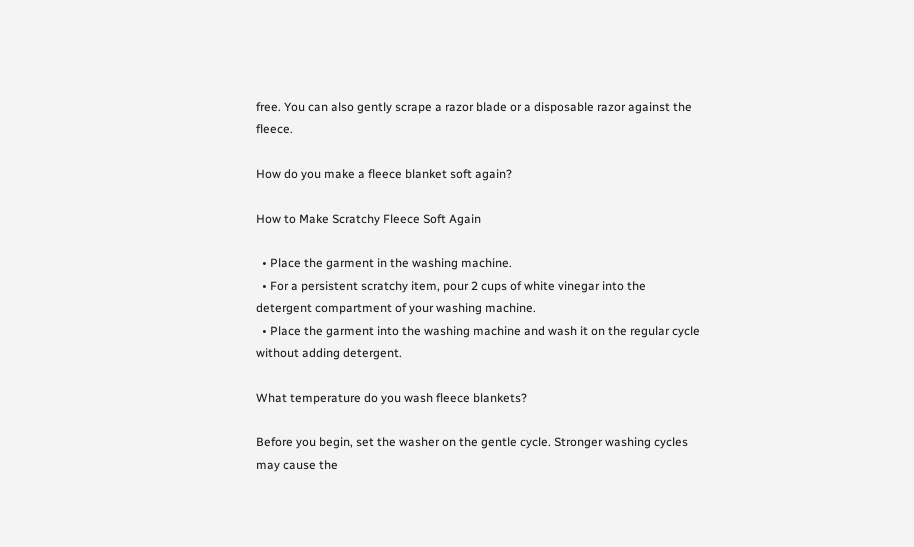free. You can also gently scrape a razor blade or a disposable razor against the fleece.

How do you make a fleece blanket soft again?

How to Make Scratchy Fleece Soft Again

  • Place the garment in the washing machine.
  • For a persistent scratchy item, pour 2 cups of white vinegar into the detergent compartment of your washing machine.
  • Place the garment into the washing machine and wash it on the regular cycle without adding detergent.

What temperature do you wash fleece blankets?

Before you begin, set the washer on the gentle cycle. Stronger washing cycles may cause the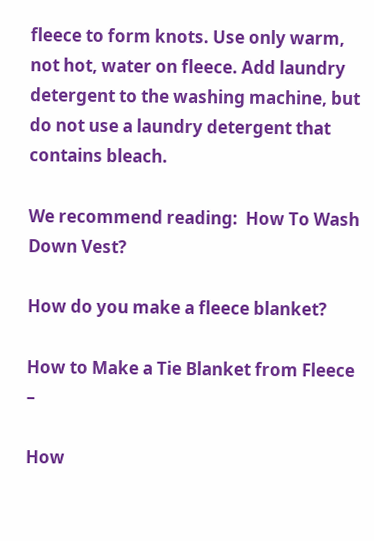fleece to form knots. Use only warm, not hot, water on fleece. Add laundry detergent to the washing machine, but do not use a laundry detergent that contains bleach.

We recommend reading:  How To Wash Down Vest?

How do you make a fleece blanket?

How to Make a Tie Blanket from Fleece –

How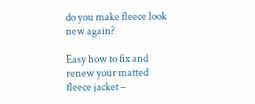do you make fleece look new again?

Easy how to fix and renew your matted fleece jacket –